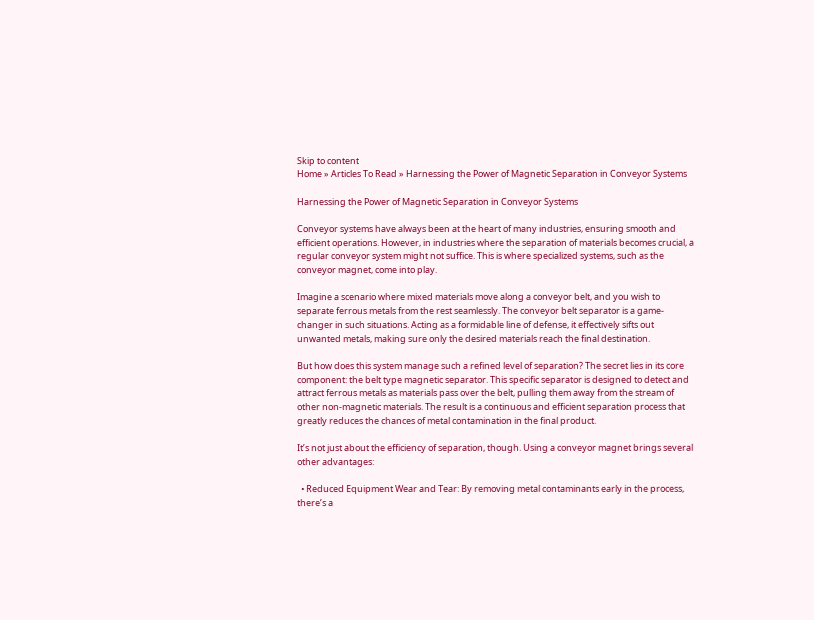Skip to content
Home » Articles To Read » Harnessing the Power of Magnetic Separation in Conveyor Systems

Harnessing the Power of Magnetic Separation in Conveyor Systems

Conveyor systems have always been at the heart of many industries, ensuring smooth and efficient operations. However, in industries where the separation of materials becomes crucial, a regular conveyor system might not suffice. This is where specialized systems, such as the conveyor magnet, come into play.

Imagine a scenario where mixed materials move along a conveyor belt, and you wish to separate ferrous metals from the rest seamlessly. The conveyor belt separator is a game-changer in such situations. Acting as a formidable line of defense, it effectively sifts out unwanted metals, making sure only the desired materials reach the final destination.

But how does this system manage such a refined level of separation? The secret lies in its core component: the belt type magnetic separator. This specific separator is designed to detect and attract ferrous metals as materials pass over the belt, pulling them away from the stream of other non-magnetic materials. The result is a continuous and efficient separation process that greatly reduces the chances of metal contamination in the final product.

It’s not just about the efficiency of separation, though. Using a conveyor magnet brings several other advantages:

  • Reduced Equipment Wear and Tear: By removing metal contaminants early in the process, there’s a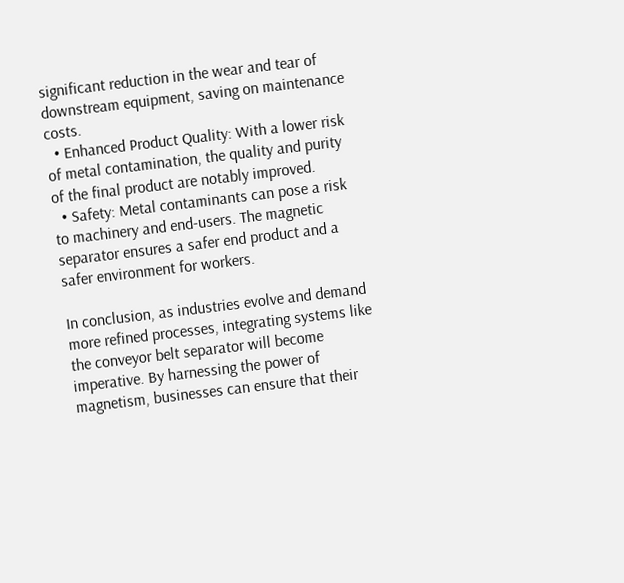significant reduction in the wear and tear of downstream equipment, saving on maintenance costs.
  • Enhanced Product Quality: With a lower risk of metal contamination, the quality and purity of the final product are notably improved.
  • Safety: Metal contaminants can pose a risk to machinery and end-users. The magnetic separator ensures a safer end product and a safer environment for workers.

In conclusion, as industries evolve and demand more refined processes, integrating systems like the conveyor belt separator will become imperative. By harnessing the power of magnetism, businesses can ensure that their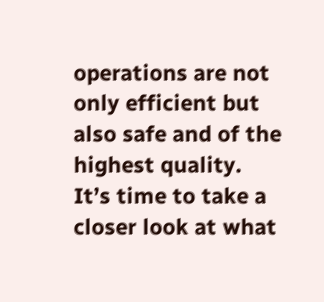operations are not only efficient but also safe and of the highest quality. It’s time to take a closer look at what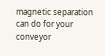magnetic separation can do for your conveyor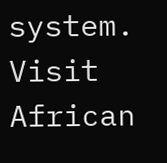system. Visit African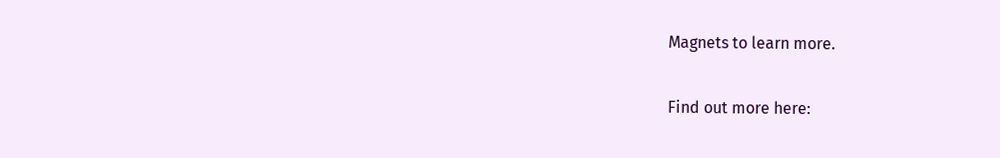Magnets to learn more.

Find out more here: